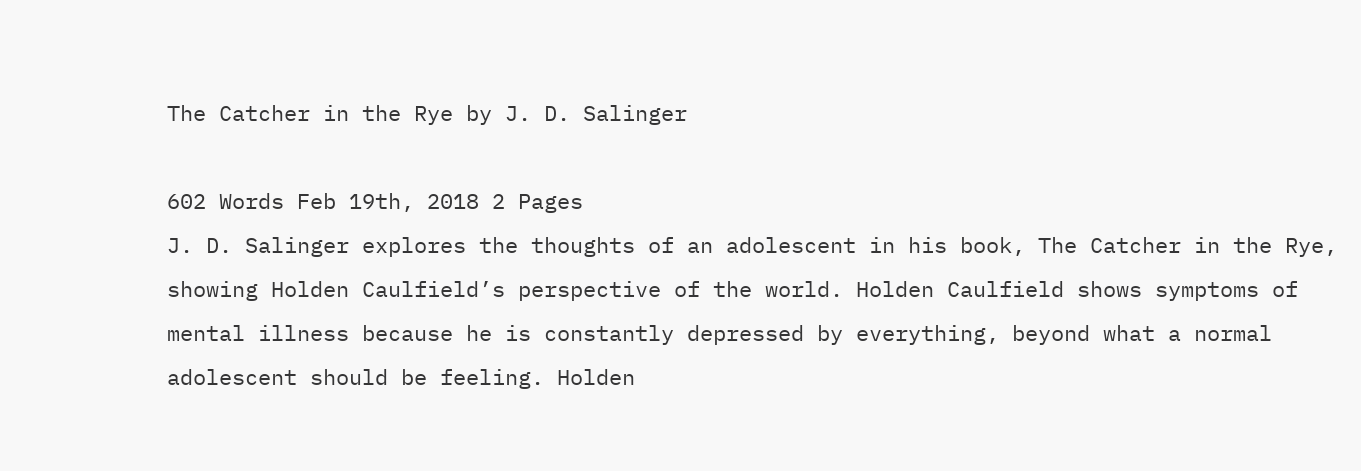The Catcher in the Rye by J. D. Salinger

602 Words Feb 19th, 2018 2 Pages
J. D. Salinger explores the thoughts of an adolescent in his book, The Catcher in the Rye, showing Holden Caulfield’s perspective of the world. Holden Caulfield shows symptoms of mental illness because he is constantly depressed by everything, beyond what a normal adolescent should be feeling. Holden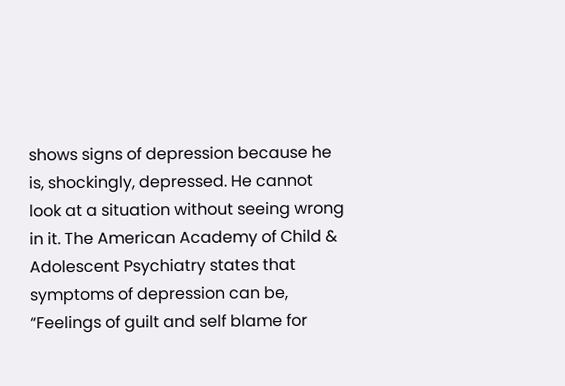shows signs of depression because he is, shockingly, depressed. He cannot look at a situation without seeing wrong in it. The American Academy of Child & Adolescent Psychiatry states that symptoms of depression can be, “Feelings of guilt and self blame for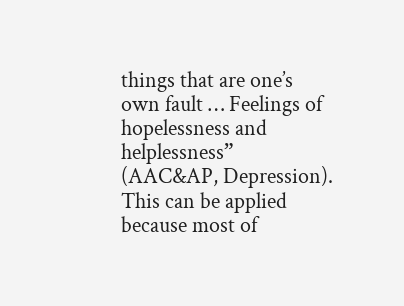things that are one’s own fault … Feelings of hopelessness and helplessness” (AAC&AP, Depression). This can be applied because most of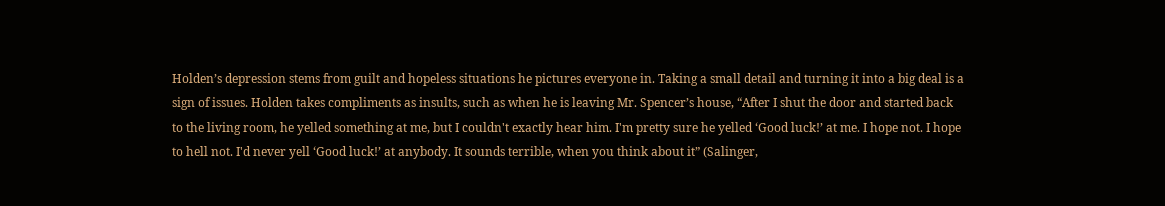Holden’s depression stems from guilt and hopeless situations he pictures everyone in. Taking a small detail and turning it into a big deal is a sign of issues. Holden takes compliments as insults, such as when he is leaving Mr. Spencer’s house, “After I shut the door and started back to the living room, he yelled something at me, but I couldn't exactly hear him. I'm pretty sure he yelled ‘Good luck!’ at me. I hope not. I hope to hell not. I'd never yell ‘Good luck!’ at anybody. It sounds terrible, when you think about it” (Salinger,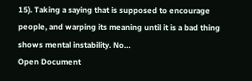15). Taking a saying that is supposed to encourage people, and warping its meaning until it is a bad thing shows mental instability. No…
Open Document